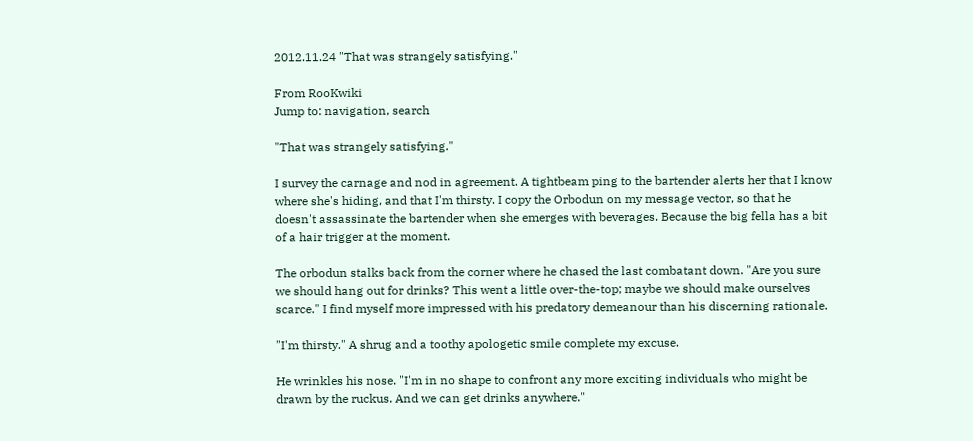2012.11.24 "That was strangely satisfying."

From RooKwiki
Jump to: navigation, search

"That was strangely satisfying."

I survey the carnage and nod in agreement. A tightbeam ping to the bartender alerts her that I know where she's hiding, and that I'm thirsty. I copy the Orbodun on my message vector, so that he doesn't assassinate the bartender when she emerges with beverages. Because the big fella has a bit of a hair trigger at the moment.

The orbodun stalks back from the corner where he chased the last combatant down. "Are you sure we should hang out for drinks? This went a little over-the-top; maybe we should make ourselves scarce." I find myself more impressed with his predatory demeanour than his discerning rationale.

"I'm thirsty." A shrug and a toothy apologetic smile complete my excuse.

He wrinkles his nose. "I'm in no shape to confront any more exciting individuals who might be drawn by the ruckus. And we can get drinks anywhere."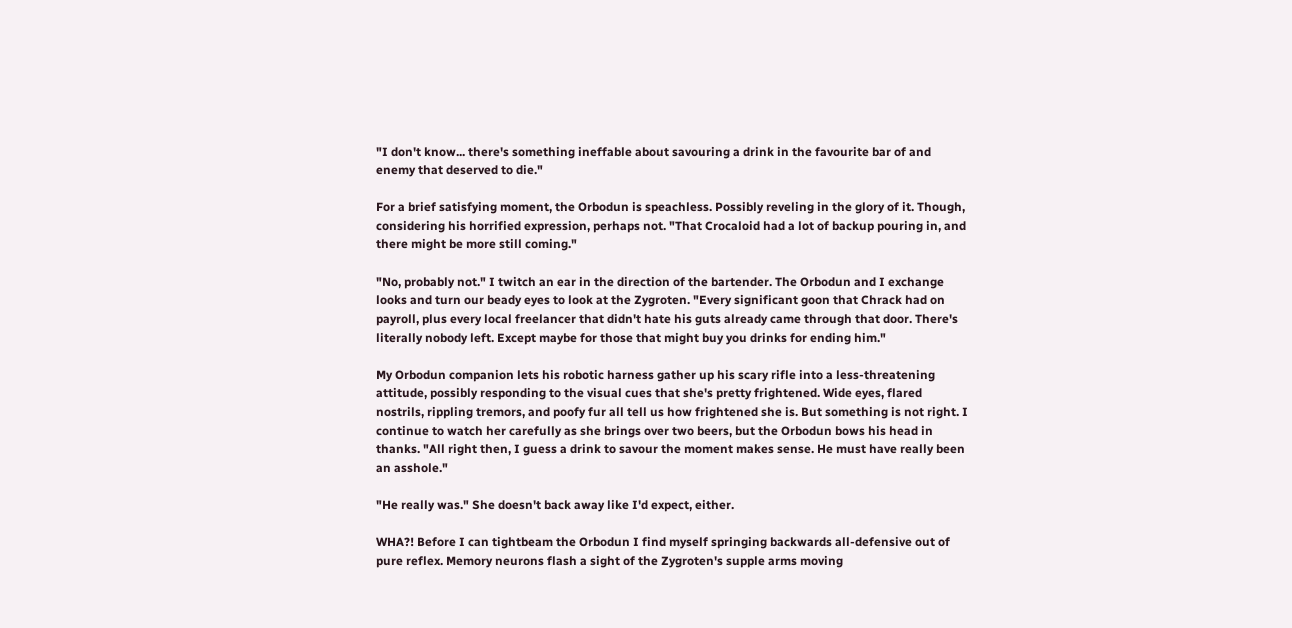"I don't know... there's something ineffable about savouring a drink in the favourite bar of and enemy that deserved to die."

For a brief satisfying moment, the Orbodun is speachless. Possibly reveling in the glory of it. Though, considering his horrified expression, perhaps not. "That Crocaloid had a lot of backup pouring in, and there might be more still coming."

"No, probably not." I twitch an ear in the direction of the bartender. The Orbodun and I exchange looks and turn our beady eyes to look at the Zygroten. "Every significant goon that Chrack had on payroll, plus every local freelancer that didn't hate his guts already came through that door. There's literally nobody left. Except maybe for those that might buy you drinks for ending him."

My Orbodun companion lets his robotic harness gather up his scary rifle into a less-threatening attitude, possibly responding to the visual cues that she's pretty frightened. Wide eyes, flared nostrils, rippling tremors, and poofy fur all tell us how frightened she is. But something is not right. I continue to watch her carefully as she brings over two beers, but the Orbodun bows his head in thanks. "All right then, I guess a drink to savour the moment makes sense. He must have really been an asshole."

"He really was." She doesn't back away like I'd expect, either.

WHA?! Before I can tightbeam the Orbodun I find myself springing backwards all-defensive out of pure reflex. Memory neurons flash a sight of the Zygroten's supple arms moving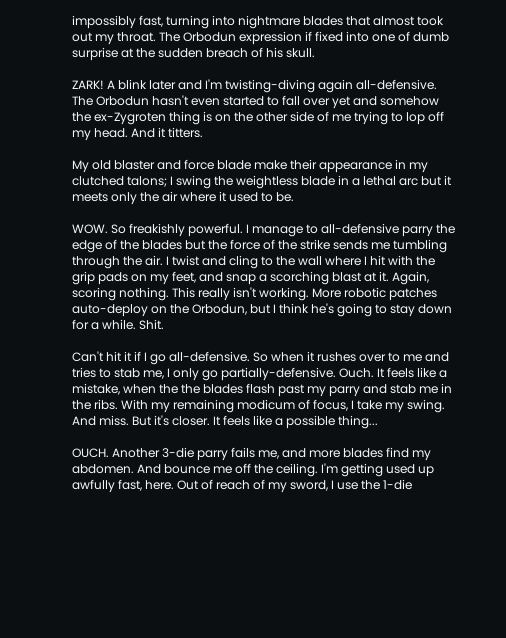impossibly fast, turning into nightmare blades that almost took out my throat. The Orbodun expression if fixed into one of dumb surprise at the sudden breach of his skull.

ZARK! A blink later and I'm twisting-diving again all-defensive. The Orbodun hasn't even started to fall over yet and somehow the ex-Zygroten thing is on the other side of me trying to lop off my head. And it titters.

My old blaster and force blade make their appearance in my clutched talons; I swing the weightless blade in a lethal arc but it meets only the air where it used to be.

WOW. So freakishly powerful. I manage to all-defensive parry the edge of the blades but the force of the strike sends me tumbling through the air. I twist and cling to the wall where I hit with the grip pads on my feet, and snap a scorching blast at it. Again, scoring nothing. This really isn't working. More robotic patches auto-deploy on the Orbodun, but I think he's going to stay down for a while. Shit.

Can't hit it if I go all-defensive. So when it rushes over to me and tries to stab me, I only go partially-defensive. Ouch. It feels like a mistake, when the the blades flash past my parry and stab me in the ribs. With my remaining modicum of focus, I take my swing. And miss. But it's closer. It feels like a possible thing...

OUCH. Another 3-die parry fails me, and more blades find my abdomen. And bounce me off the ceiling. I'm getting used up awfully fast, here. Out of reach of my sword, I use the 1-die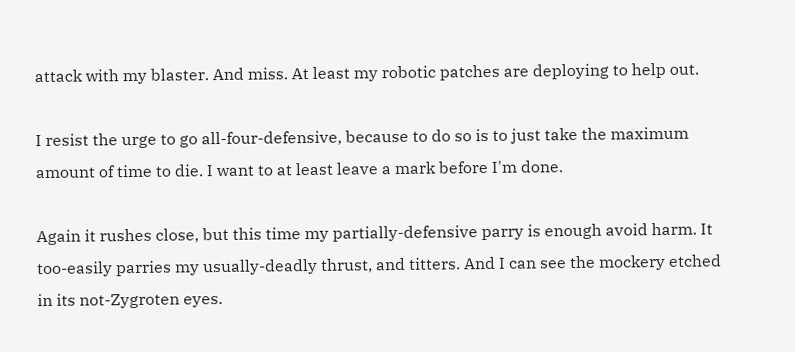attack with my blaster. And miss. At least my robotic patches are deploying to help out.

I resist the urge to go all-four-defensive, because to do so is to just take the maximum amount of time to die. I want to at least leave a mark before I'm done.

Again it rushes close, but this time my partially-defensive parry is enough avoid harm. It too-easily parries my usually-deadly thrust, and titters. And I can see the mockery etched in its not-Zygroten eyes.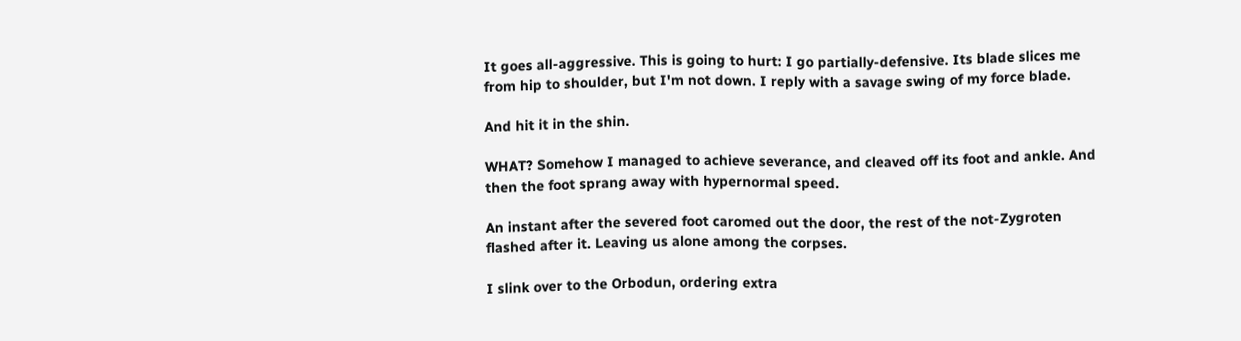It goes all-aggressive. This is going to hurt: I go partially-defensive. Its blade slices me from hip to shoulder, but I'm not down. I reply with a savage swing of my force blade.

And hit it in the shin.

WHAT? Somehow I managed to achieve severance, and cleaved off its foot and ankle. And then the foot sprang away with hypernormal speed.

An instant after the severed foot caromed out the door, the rest of the not-Zygroten flashed after it. Leaving us alone among the corpses.

I slink over to the Orbodun, ordering extra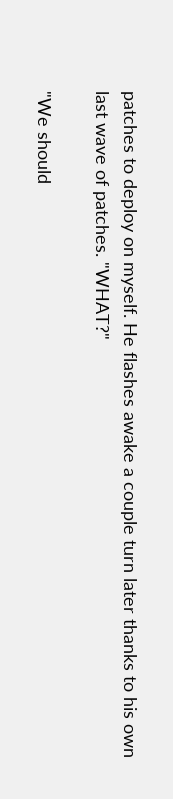patches to deploy on myself. He flashes awake a couple turn later thanks to his own last wave of patches. "WHAT?"

"We should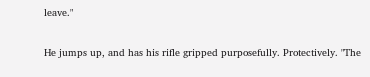leave."

He jumps up, and has his rifle gripped purposefully. Protectively. "The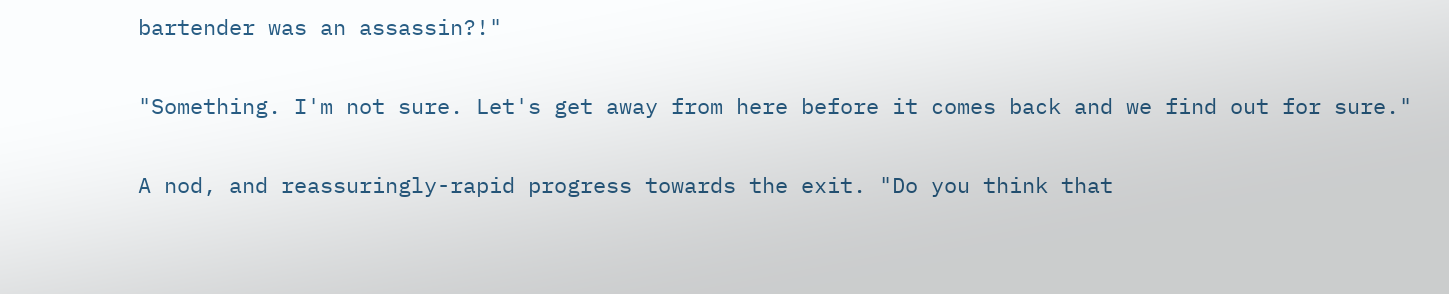bartender was an assassin?!"

"Something. I'm not sure. Let's get away from here before it comes back and we find out for sure."

A nod, and reassuringly-rapid progress towards the exit. "Do you think that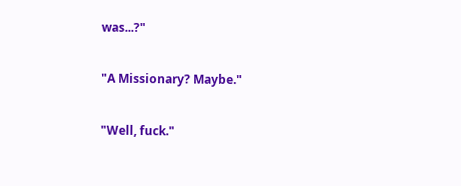was...?"

"A Missionary? Maybe."

"Well, fuck."